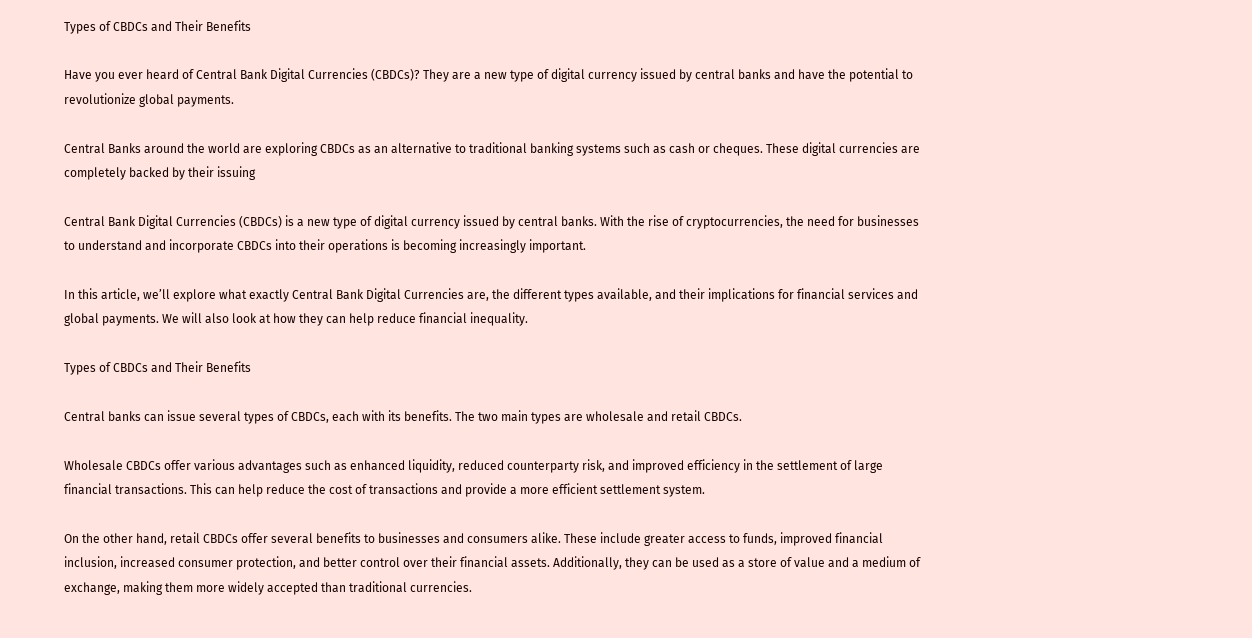Types of CBDCs and Their Benefits

Have you ever heard of Central Bank Digital Currencies (CBDCs)? They are a new type of digital currency issued by central banks and have the potential to revolutionize global payments.

Central Banks around the world are exploring CBDCs as an alternative to traditional banking systems such as cash or cheques. These digital currencies are completely backed by their issuing

Central Bank Digital Currencies (CBDCs) is a new type of digital currency issued by central banks. With the rise of cryptocurrencies, the need for businesses to understand and incorporate CBDCs into their operations is becoming increasingly important.

In this article, we’ll explore what exactly Central Bank Digital Currencies are, the different types available, and their implications for financial services and global payments. We will also look at how they can help reduce financial inequality.

Types of CBDCs and Their Benefits

Central banks can issue several types of CBDCs, each with its benefits. The two main types are wholesale and retail CBDCs.

Wholesale CBDCs offer various advantages such as enhanced liquidity, reduced counterparty risk, and improved efficiency in the settlement of large financial transactions. This can help reduce the cost of transactions and provide a more efficient settlement system.

On the other hand, retail CBDCs offer several benefits to businesses and consumers alike. These include greater access to funds, improved financial inclusion, increased consumer protection, and better control over their financial assets. Additionally, they can be used as a store of value and a medium of exchange, making them more widely accepted than traditional currencies.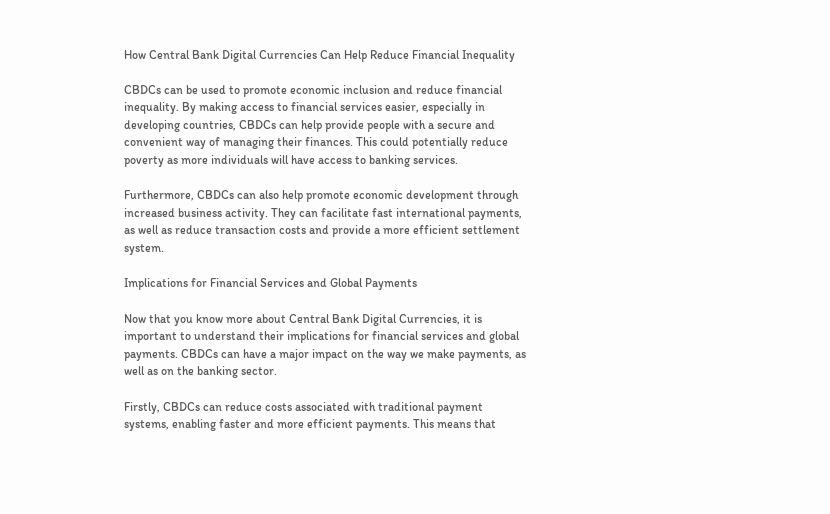How Central Bank Digital Currencies Can Help Reduce Financial Inequality

CBDCs can be used to promote economic inclusion and reduce financial inequality. By making access to financial services easier, especially in developing countries, CBDCs can help provide people with a secure and convenient way of managing their finances. This could potentially reduce poverty as more individuals will have access to banking services.

Furthermore, CBDCs can also help promote economic development through increased business activity. They can facilitate fast international payments, as well as reduce transaction costs and provide a more efficient settlement system.

Implications for Financial Services and Global Payments

Now that you know more about Central Bank Digital Currencies, it is important to understand their implications for financial services and global payments. CBDCs can have a major impact on the way we make payments, as well as on the banking sector.

Firstly, CBDCs can reduce costs associated with traditional payment systems, enabling faster and more efficient payments. This means that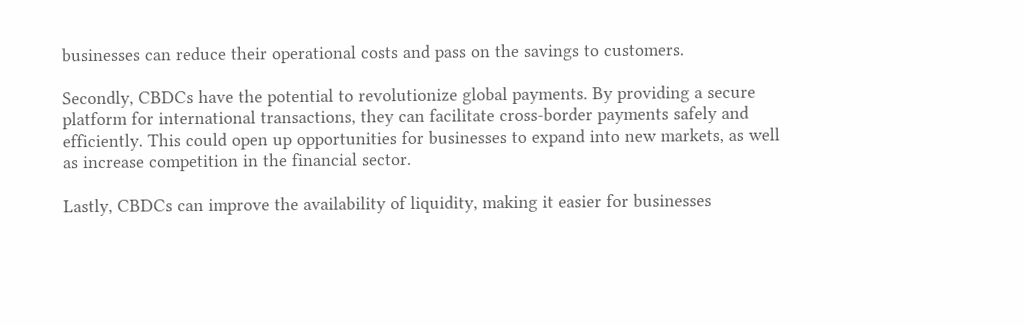businesses can reduce their operational costs and pass on the savings to customers.

Secondly, CBDCs have the potential to revolutionize global payments. By providing a secure platform for international transactions, they can facilitate cross-border payments safely and efficiently. This could open up opportunities for businesses to expand into new markets, as well as increase competition in the financial sector.

Lastly, CBDCs can improve the availability of liquidity, making it easier for businesses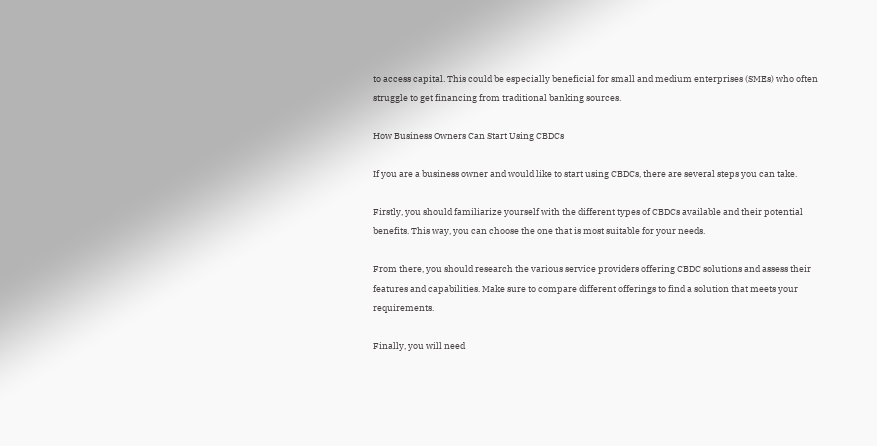to access capital. This could be especially beneficial for small and medium enterprises (SMEs) who often struggle to get financing from traditional banking sources.

How Business Owners Can Start Using CBDCs

If you are a business owner and would like to start using CBDCs, there are several steps you can take.

Firstly, you should familiarize yourself with the different types of CBDCs available and their potential benefits. This way, you can choose the one that is most suitable for your needs.

From there, you should research the various service providers offering CBDC solutions and assess their features and capabilities. Make sure to compare different offerings to find a solution that meets your requirements.

Finally, you will need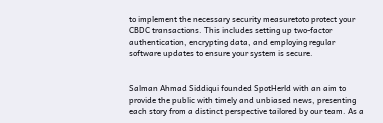to implement the necessary security measuretoto protect your CBDC transactions. This includes setting up two-factor authentication, encrypting data, and employing regular software updates to ensure your system is secure.


Salman Ahmad Siddiqui founded SpotHerld with an aim to provide the public with timely and unbiased news, presenting each story from a distinct perspective tailored by our team. As a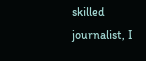skilled journalist, I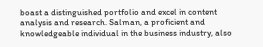boast a distinguished portfolio and excel in content analysis and research. Salman, a proficient and knowledgeable individual in the business industry, also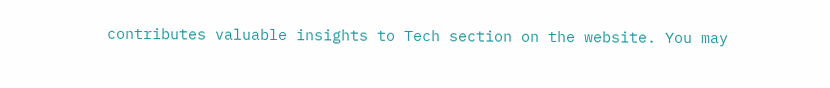contributes valuable insights to Tech section on the website. You may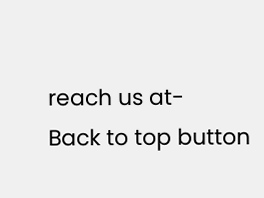reach us at-
Back to top button